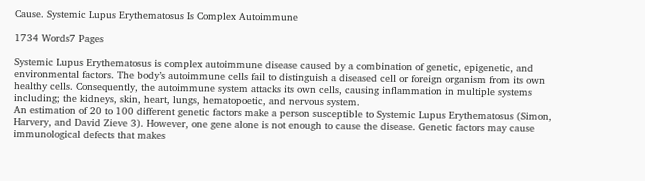Cause. Systemic Lupus Erythematosus Is Complex Autoimmune

1734 Words7 Pages

Systemic Lupus Erythematosus is complex autoimmune disease caused by a combination of genetic, epigenetic, and environmental factors. The body’s autoimmune cells fail to distinguish a diseased cell or foreign organism from its own healthy cells. Consequently, the autoimmune system attacks its own cells, causing inflammation in multiple systems including; the kidneys, skin, heart, lungs, hematopoetic, and nervous system.
An estimation of 20 to 100 different genetic factors make a person susceptible to Systemic Lupus Erythematosus (Simon, Harvery, and David Zieve 3). However, one gene alone is not enough to cause the disease. Genetic factors may cause immunological defects that makes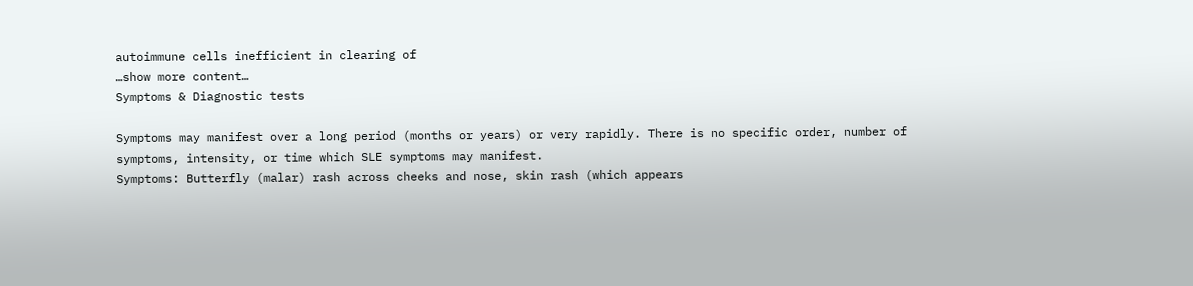autoimmune cells inefficient in clearing of
…show more content…
Symptoms & Diagnostic tests

Symptoms may manifest over a long period (months or years) or very rapidly. There is no specific order, number of symptoms, intensity, or time which SLE symptoms may manifest.
Symptoms: Butterfly (malar) rash across cheeks and nose, skin rash (which appears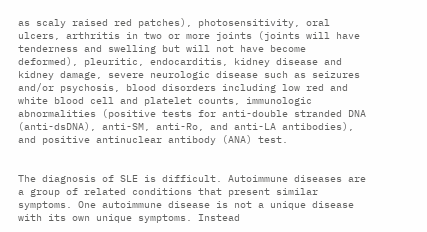as scaly raised red patches), photosensitivity, oral ulcers, arthritis in two or more joints (joints will have tenderness and swelling but will not have become deformed), pleuritic, endocarditis, kidney disease and kidney damage, severe neurologic disease such as seizures and/or psychosis, blood disorders including low red and white blood cell and platelet counts, immunologic abnormalities (positive tests for anti-double stranded DNA (anti-dsDNA), anti-SM, anti-Ro, and anti-LA antibodies), and positive antinuclear antibody (ANA) test.


The diagnosis of SLE is difficult. Autoimmune diseases are a group of related conditions that present similar symptoms. One autoimmune disease is not a unique disease with its own unique symptoms. Instead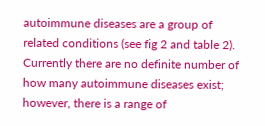autoimmune diseases are a group of related conditions (see fig 2 and table 2). Currently there are no definite number of how many autoimmune diseases exist; however, there is a range of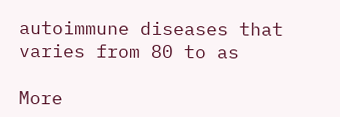autoimmune diseases that varies from 80 to as

More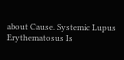about Cause. Systemic Lupus Erythematosus Is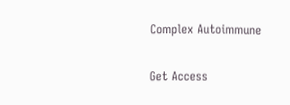Complex Autoimmune

Get Access